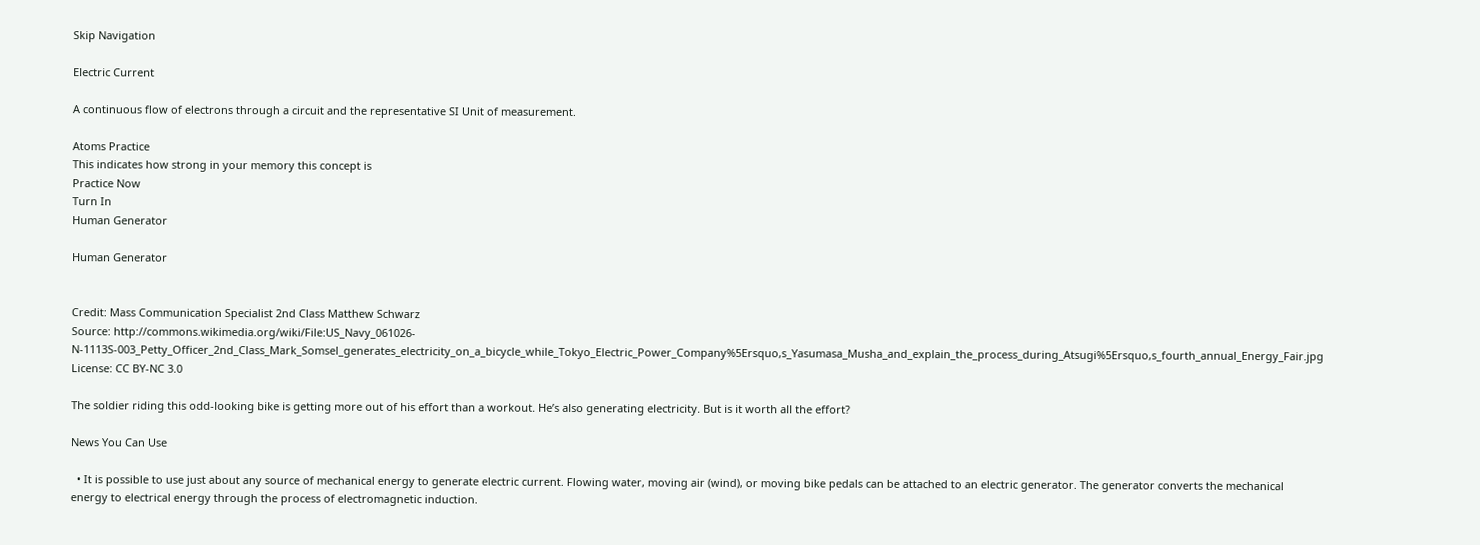Skip Navigation

Electric Current

A continuous flow of electrons through a circuit and the representative SI Unit of measurement.

Atoms Practice
This indicates how strong in your memory this concept is
Practice Now
Turn In
Human Generator

Human Generator


Credit: Mass Communication Specialist 2nd Class Matthew Schwarz
Source: http://commons.wikimedia.org/wiki/File:US_Navy_061026-N-1113S-003_Petty_Officer_2nd_Class_Mark_Somsel_generates_electricity_on_a_bicycle_while_Tokyo_Electric_Power_Company%5Ersquo,s_Yasumasa_Musha_and_explain_the_process_during_Atsugi%5Ersquo,s_fourth_annual_Energy_Fair.jpg
License: CC BY-NC 3.0

The soldier riding this odd-looking bike is getting more out of his effort than a workout. He’s also generating electricity. But is it worth all the effort?

News You Can Use

  • It is possible to use just about any source of mechanical energy to generate electric current. Flowing water, moving air (wind), or moving bike pedals can be attached to an electric generator. The generator converts the mechanical energy to electrical energy through the process of electromagnetic induction.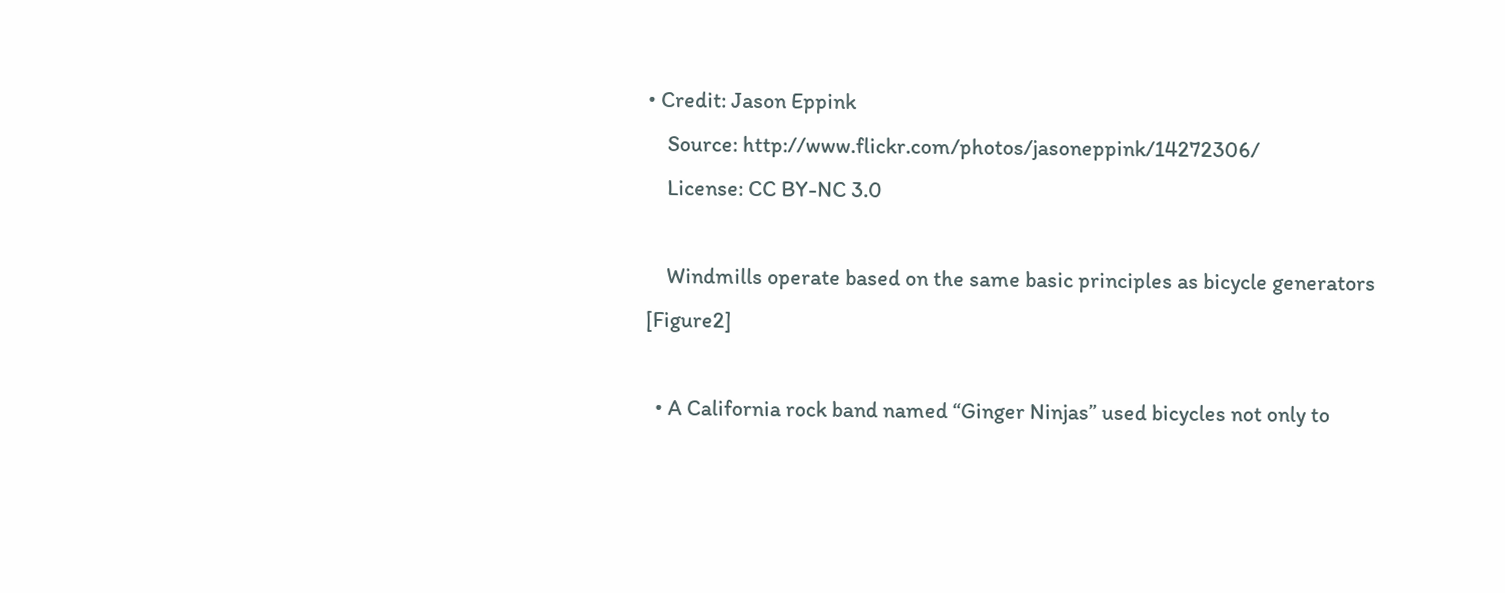• Credit: Jason Eppink
    Source: http://www.flickr.com/photos/jasoneppink/14272306/
    License: CC BY-NC 3.0

    Windmills operate based on the same basic principles as bicycle generators [Figure2]

  • A California rock band named “Ginger Ninjas” used bicycles not only to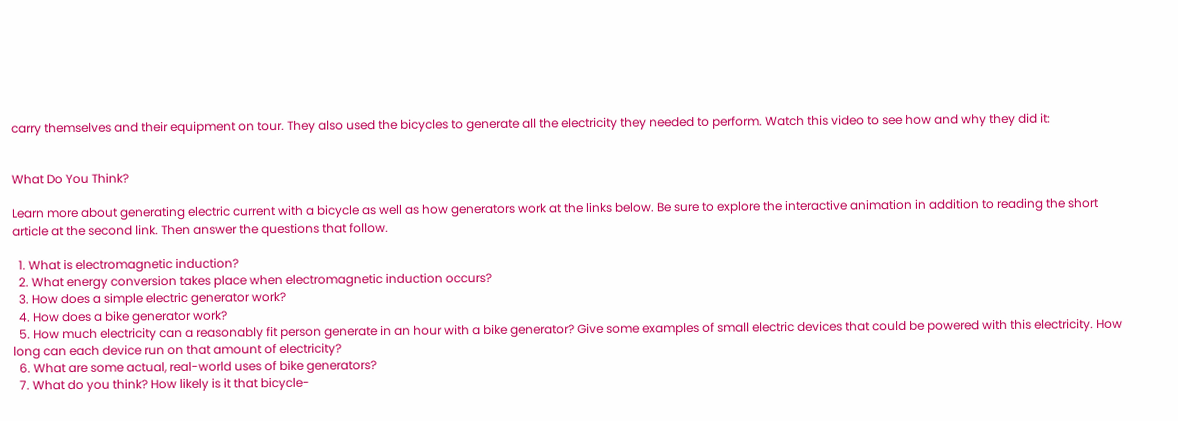carry themselves and their equipment on tour. They also used the bicycles to generate all the electricity they needed to perform. Watch this video to see how and why they did it:


What Do You Think?

Learn more about generating electric current with a bicycle as well as how generators work at the links below. Be sure to explore the interactive animation in addition to reading the short article at the second link. Then answer the questions that follow.

  1. What is electromagnetic induction?
  2. What energy conversion takes place when electromagnetic induction occurs?
  3. How does a simple electric generator work?
  4. How does a bike generator work?
  5. How much electricity can a reasonably fit person generate in an hour with a bike generator? Give some examples of small electric devices that could be powered with this electricity. How long can each device run on that amount of electricity?
  6. What are some actual, real-world uses of bike generators?
  7. What do you think? How likely is it that bicycle-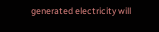generated electricity will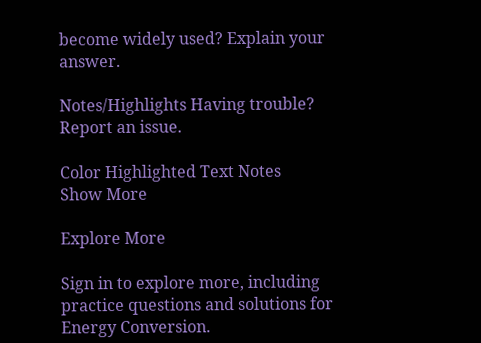become widely used? Explain your answer.

Notes/Highlights Having trouble? Report an issue.

Color Highlighted Text Notes
Show More

Explore More

Sign in to explore more, including practice questions and solutions for Energy Conversion.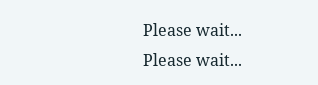Please wait...
Please wait...